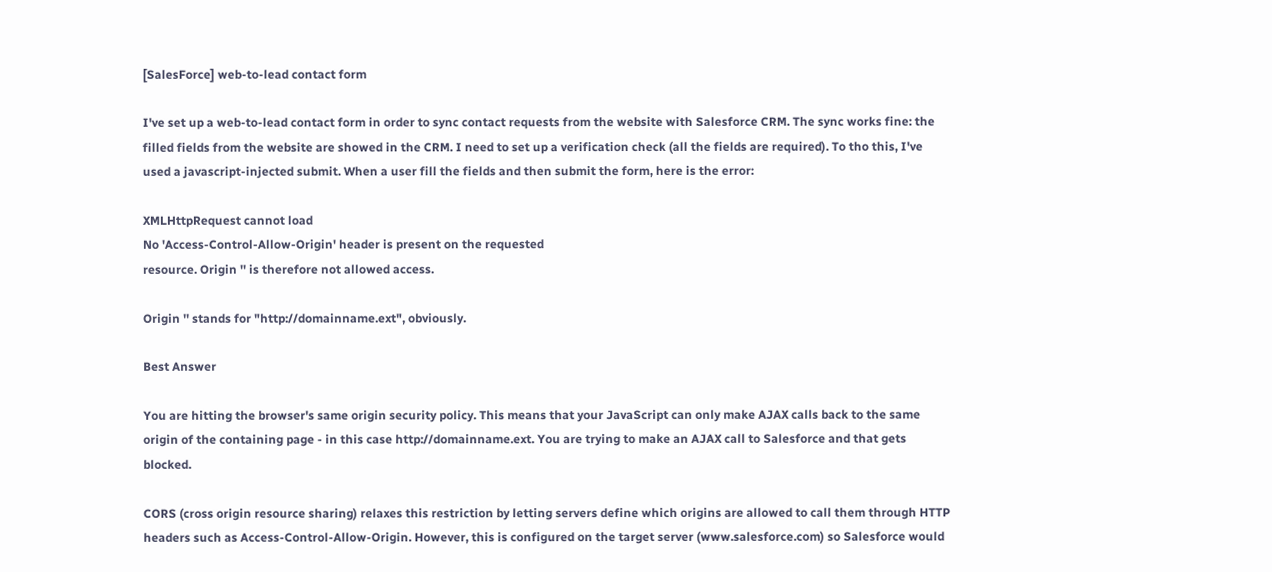[SalesForce] web-to-lead contact form

I've set up a web-to-lead contact form in order to sync contact requests from the website with Salesforce CRM. The sync works fine: the filled fields from the website are showed in the CRM. I need to set up a verification check (all the fields are required). To tho this, I've used a javascript-injected submit. When a user fill the fields and then submit the form, here is the error:

XMLHttpRequest cannot load
No 'Access-Control-Allow-Origin' header is present on the requested
resource. Origin '' is therefore not allowed access.

Origin '' stands for "http://domainname.ext", obviously.

Best Answer

You are hitting the browser's same origin security policy. This means that your JavaScript can only make AJAX calls back to the same origin of the containing page - in this case http://domainname.ext. You are trying to make an AJAX call to Salesforce and that gets blocked.

CORS (cross origin resource sharing) relaxes this restriction by letting servers define which origins are allowed to call them through HTTP headers such as Access-Control-Allow-Origin. However, this is configured on the target server (www.salesforce.com) so Salesforce would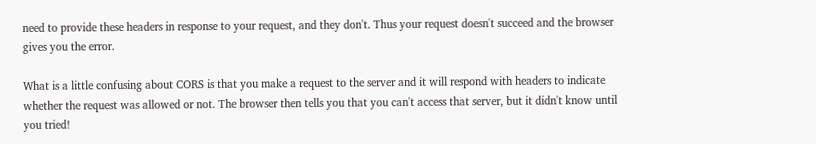need to provide these headers in response to your request, and they don't. Thus your request doesn't succeed and the browser gives you the error.

What is a little confusing about CORS is that you make a request to the server and it will respond with headers to indicate whether the request was allowed or not. The browser then tells you that you can't access that server, but it didn't know until you tried!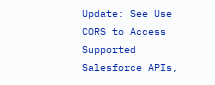Update: See Use CORS to Access Supported Salesforce APIs,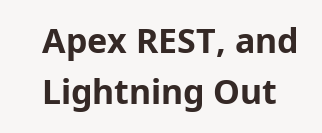Apex REST, and Lightning Out